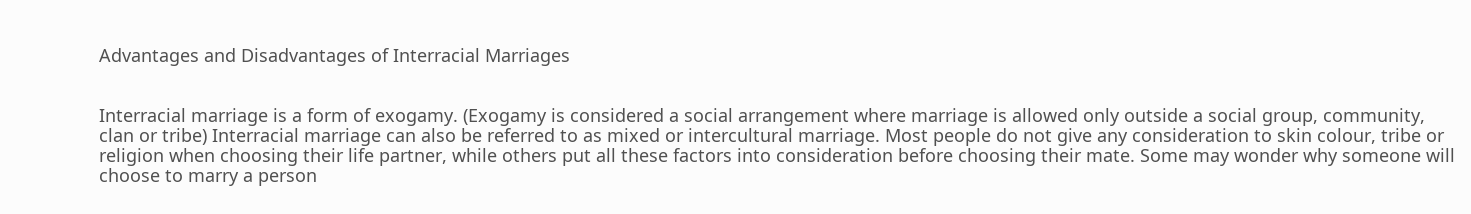Advantages and Disadvantages of Interracial Marriages


Interracial marriage is a form of exogamy. (Exogamy is considered a social arrangement where marriage is allowed only outside a social group, community, clan or tribe) Interracial marriage can also be referred to as mixed or intercultural marriage. Most people do not give any consideration to skin colour, tribe or religion when choosing their life partner, while others put all these factors into consideration before choosing their mate. Some may wonder why someone will choose to marry a person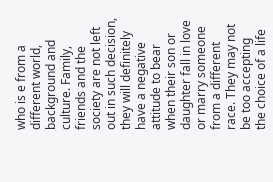who is e from a different world, background and culture. Family, friends and the society are not left out in such decision, they will definitely have a negative attitude to bear when their son or daughter fall in love or marry someone from a different race. They may not be too accepting the choice of a life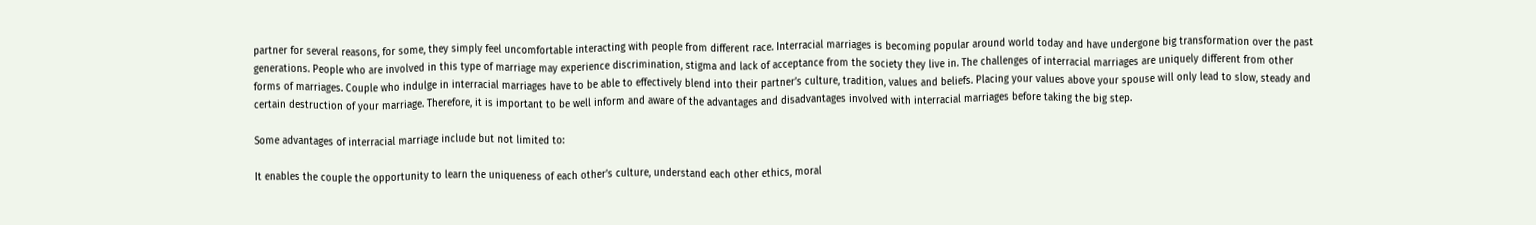partner for several reasons, for some, they simply feel uncomfortable interacting with people from different race. Interracial marriages is becoming popular around world today and have undergone big transformation over the past generations. People who are involved in this type of marriage may experience discrimination, stigma and lack of acceptance from the society they live in. The challenges of interracial marriages are uniquely different from other forms of marriages. Couple who indulge in interracial marriages have to be able to effectively blend into their partner’s culture, tradition, values and beliefs. Placing your values above your spouse will only lead to slow, steady and certain destruction of your marriage. Therefore, it is important to be well inform and aware of the advantages and disadvantages involved with interracial marriages before taking the big step.

Some advantages of interracial marriage include but not limited to:

It enables the couple the opportunity to learn the uniqueness of each other’s culture, understand each other ethics, moral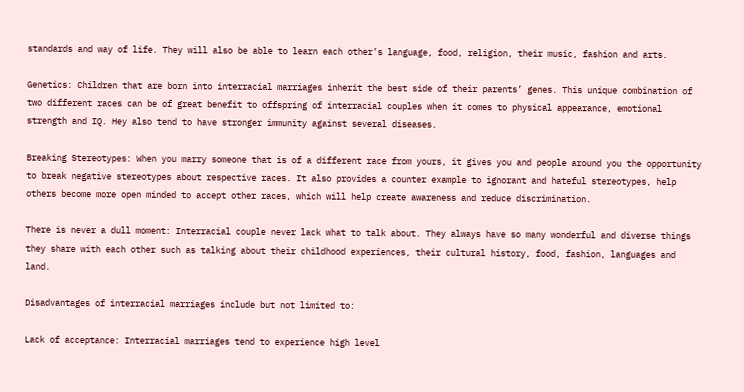standards and way of life. They will also be able to learn each other’s language, food, religion, their music, fashion and arts.

Genetics: Children that are born into interracial marriages inherit the best side of their parents’ genes. This unique combination of two different races can be of great benefit to offspring of interracial couples when it comes to physical appearance, emotional strength and IQ. Hey also tend to have stronger immunity against several diseases.

Breaking Stereotypes: When you marry someone that is of a different race from yours, it gives you and people around you the opportunity to break negative stereotypes about respective races. It also provides a counter example to ignorant and hateful stereotypes, help others become more open minded to accept other races, which will help create awareness and reduce discrimination.

There is never a dull moment: Interracial couple never lack what to talk about. They always have so many wonderful and diverse things they share with each other such as talking about their childhood experiences, their cultural history, food, fashion, languages and land.

Disadvantages of interracial marriages include but not limited to:

Lack of acceptance: Interracial marriages tend to experience high level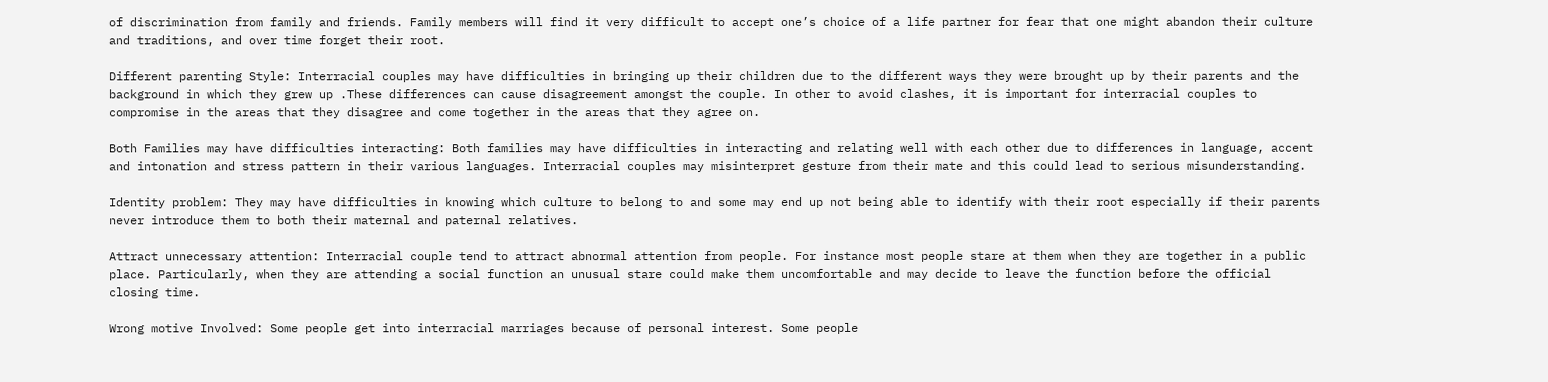of discrimination from family and friends. Family members will find it very difficult to accept one’s choice of a life partner for fear that one might abandon their culture and traditions, and over time forget their root.

Different parenting Style: Interracial couples may have difficulties in bringing up their children due to the different ways they were brought up by their parents and the background in which they grew up .These differences can cause disagreement amongst the couple. In other to avoid clashes, it is important for interracial couples to compromise in the areas that they disagree and come together in the areas that they agree on.

Both Families may have difficulties interacting: Both families may have difficulties in interacting and relating well with each other due to differences in language, accent and intonation and stress pattern in their various languages. Interracial couples may misinterpret gesture from their mate and this could lead to serious misunderstanding.

Identity problem: They may have difficulties in knowing which culture to belong to and some may end up not being able to identify with their root especially if their parents never introduce them to both their maternal and paternal relatives.

Attract unnecessary attention: Interracial couple tend to attract abnormal attention from people. For instance most people stare at them when they are together in a public place. Particularly, when they are attending a social function an unusual stare could make them uncomfortable and may decide to leave the function before the official closing time.

Wrong motive Involved: Some people get into interracial marriages because of personal interest. Some people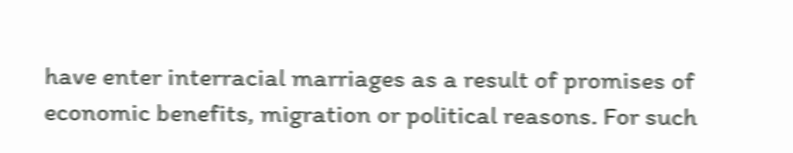have enter interracial marriages as a result of promises of economic benefits, migration or political reasons. For such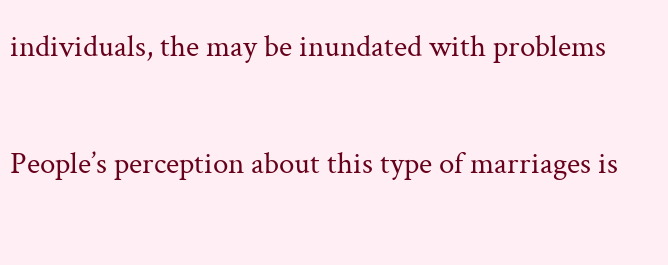individuals, the may be inundated with problems

People’s perception about this type of marriages is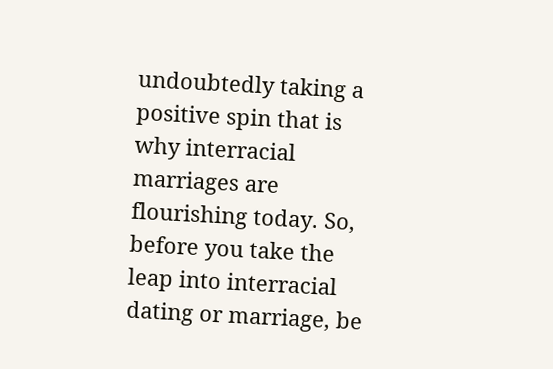undoubtedly taking a positive spin that is why interracial marriages are flourishing today. So, before you take the leap into interracial dating or marriage, be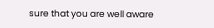sure that you are well aware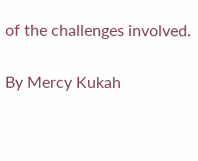of the challenges involved.


By Mercy Kukah